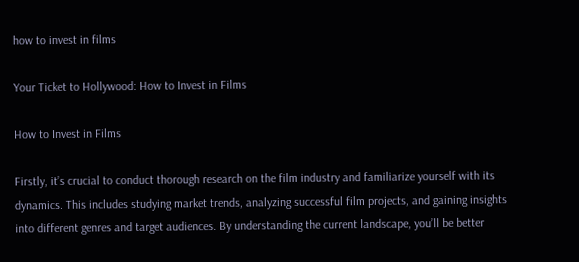how to invest in films

Your Ticket to Hollywood: How to Invest in Films

How to Invest in Films

Firstly, it’s crucial to conduct thorough research on the film industry and familiarize yourself with its dynamics. This includes studying market trends, analyzing successful film projects, and gaining insights into different genres and target audiences. By understanding the current landscape, you’ll be better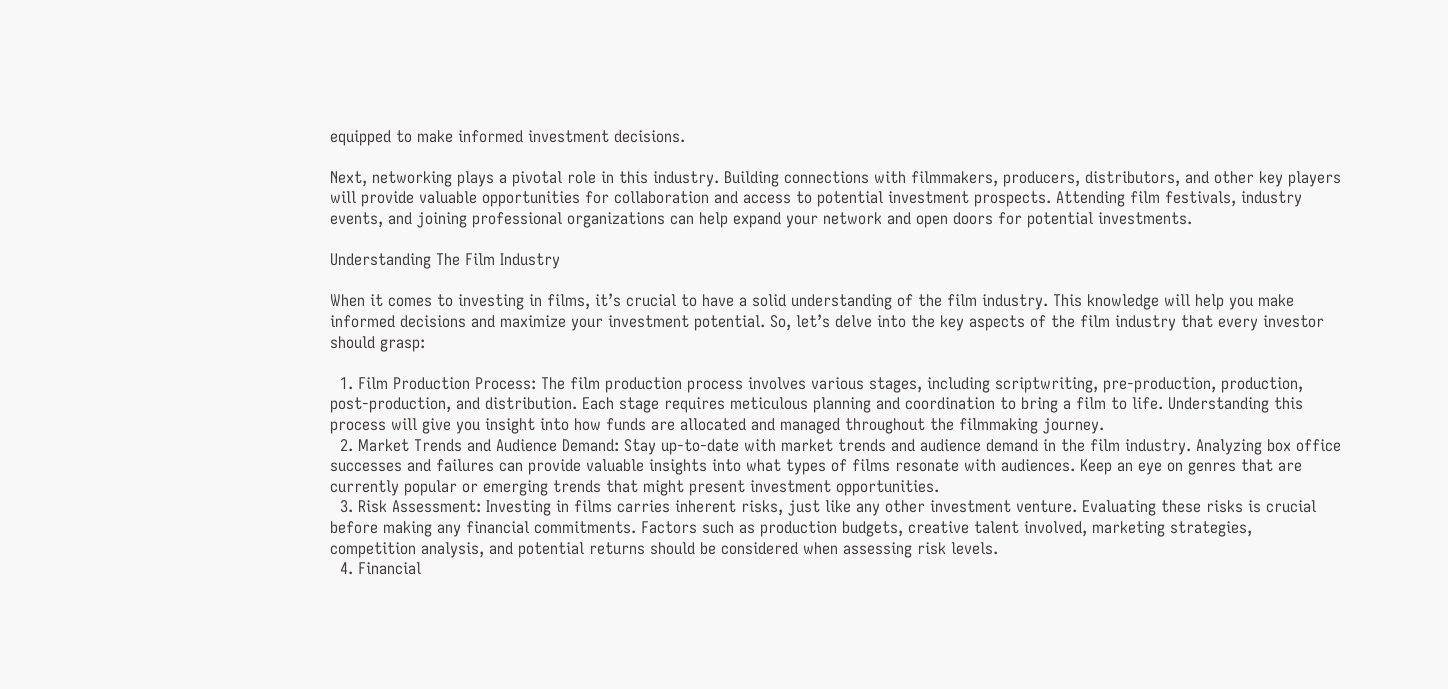equipped to make informed investment decisions.

Next, networking plays a pivotal role in this industry. Building connections with filmmakers, producers, distributors, and other key players will provide valuable opportunities for collaboration and access to potential investment prospects. Attending film festivals, industry events, and joining professional organizations can help expand your network and open doors for potential investments.

Understanding The Film Industry

When it comes to investing in films, it’s crucial to have a solid understanding of the film industry. This knowledge will help you make informed decisions and maximize your investment potential. So, let’s delve into the key aspects of the film industry that every investor should grasp:

  1. Film Production Process: The film production process involves various stages, including scriptwriting, pre-production, production, post-production, and distribution. Each stage requires meticulous planning and coordination to bring a film to life. Understanding this process will give you insight into how funds are allocated and managed throughout the filmmaking journey.
  2. Market Trends and Audience Demand: Stay up-to-date with market trends and audience demand in the film industry. Analyzing box office successes and failures can provide valuable insights into what types of films resonate with audiences. Keep an eye on genres that are currently popular or emerging trends that might present investment opportunities.
  3. Risk Assessment: Investing in films carries inherent risks, just like any other investment venture. Evaluating these risks is crucial before making any financial commitments. Factors such as production budgets, creative talent involved, marketing strategies, competition analysis, and potential returns should be considered when assessing risk levels.
  4. Financial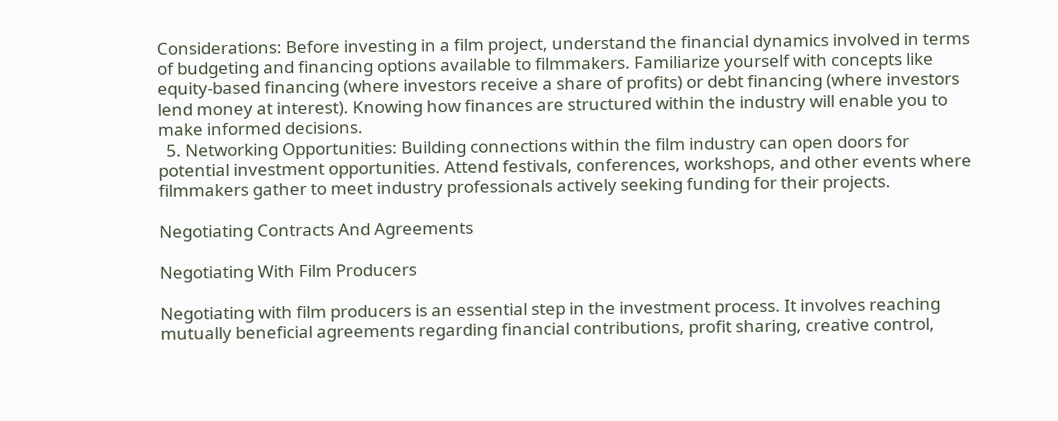Considerations: Before investing in a film project, understand the financial dynamics involved in terms of budgeting and financing options available to filmmakers. Familiarize yourself with concepts like equity-based financing (where investors receive a share of profits) or debt financing (where investors lend money at interest). Knowing how finances are structured within the industry will enable you to make informed decisions.
  5. Networking Opportunities: Building connections within the film industry can open doors for potential investment opportunities. Attend festivals, conferences, workshops, and other events where filmmakers gather to meet industry professionals actively seeking funding for their projects.

Negotiating Contracts And Agreements

Negotiating With Film Producers

Negotiating with film producers is an essential step in the investment process. It involves reaching mutually beneficial agreements regarding financial contributions, profit sharing, creative control,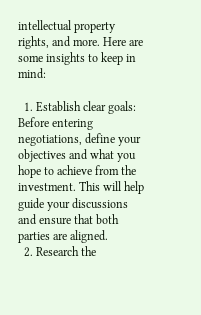intellectual property rights, and more. Here are some insights to keep in mind:

  1. Establish clear goals: Before entering negotiations, define your objectives and what you hope to achieve from the investment. This will help guide your discussions and ensure that both parties are aligned.
  2. Research the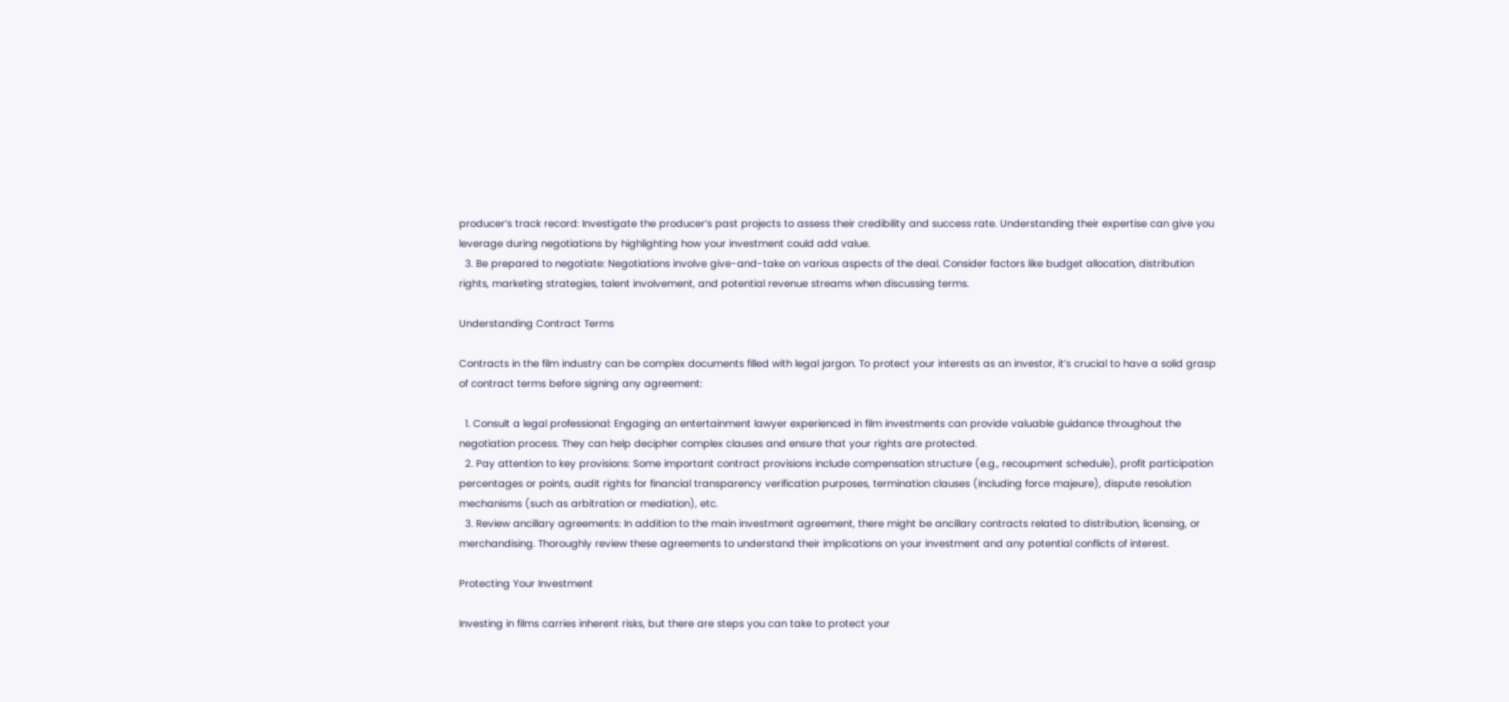producer’s track record: Investigate the producer’s past projects to assess their credibility and success rate. Understanding their expertise can give you leverage during negotiations by highlighting how your investment could add value.
  3. Be prepared to negotiate: Negotiations involve give-and-take on various aspects of the deal. Consider factors like budget allocation, distribution rights, marketing strategies, talent involvement, and potential revenue streams when discussing terms.

Understanding Contract Terms

Contracts in the film industry can be complex documents filled with legal jargon. To protect your interests as an investor, it’s crucial to have a solid grasp of contract terms before signing any agreement:

  1. Consult a legal professional: Engaging an entertainment lawyer experienced in film investments can provide valuable guidance throughout the negotiation process. They can help decipher complex clauses and ensure that your rights are protected.
  2. Pay attention to key provisions: Some important contract provisions include compensation structure (e.g., recoupment schedule), profit participation percentages or points, audit rights for financial transparency verification purposes, termination clauses (including force majeure), dispute resolution mechanisms (such as arbitration or mediation), etc.
  3. Review ancillary agreements: In addition to the main investment agreement, there might be ancillary contracts related to distribution, licensing, or merchandising. Thoroughly review these agreements to understand their implications on your investment and any potential conflicts of interest.

Protecting Your Investment

Investing in films carries inherent risks, but there are steps you can take to protect your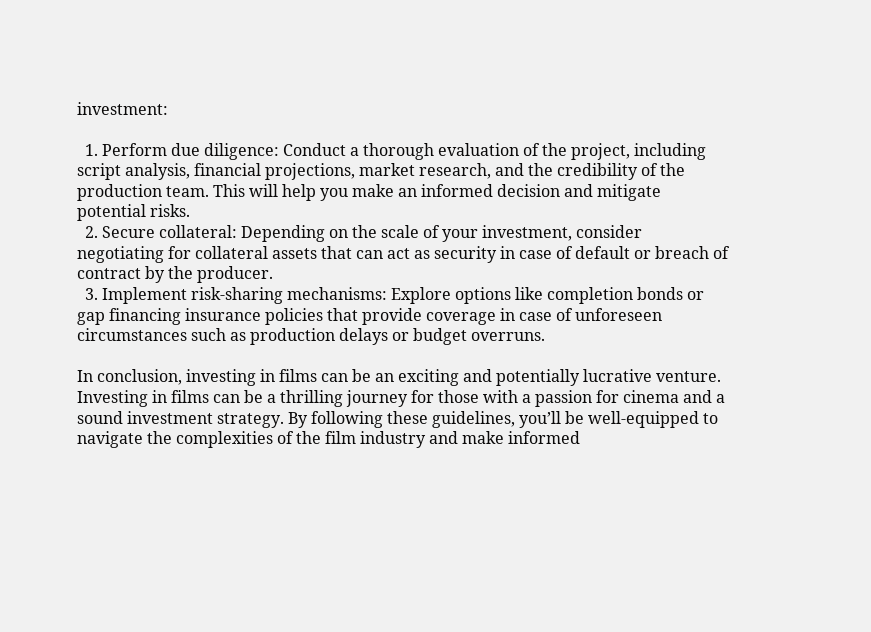investment:

  1. Perform due diligence: Conduct a thorough evaluation of the project, including script analysis, financial projections, market research, and the credibility of the production team. This will help you make an informed decision and mitigate potential risks.
  2. Secure collateral: Depending on the scale of your investment, consider negotiating for collateral assets that can act as security in case of default or breach of contract by the producer.
  3. Implement risk-sharing mechanisms: Explore options like completion bonds or gap financing insurance policies that provide coverage in case of unforeseen circumstances such as production delays or budget overruns.

In conclusion, investing in films can be an exciting and potentially lucrative venture. Investing in films can be a thrilling journey for those with a passion for cinema and a sound investment strategy. By following these guidelines, you’ll be well-equipped to navigate the complexities of the film industry and make informed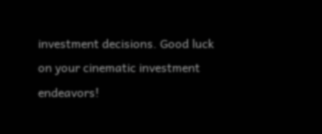investment decisions. Good luck on your cinematic investment endeavors!